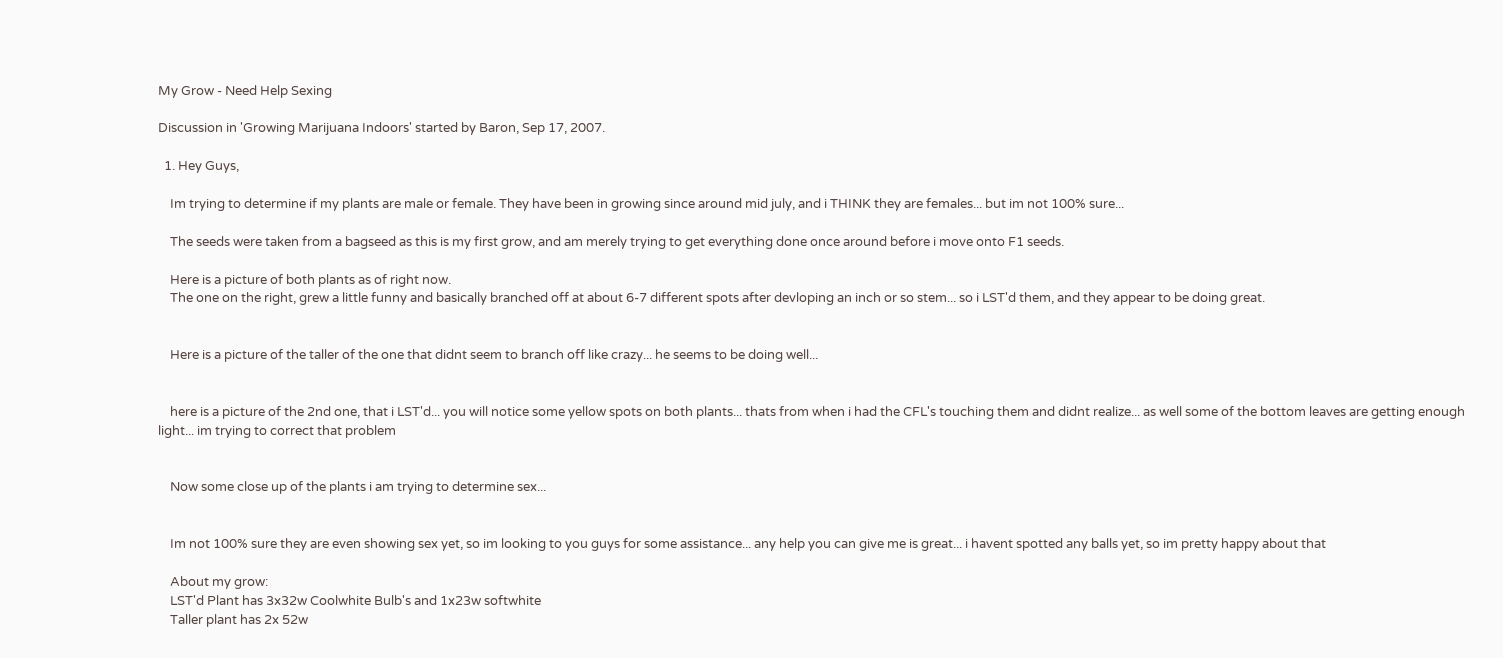My Grow - Need Help Sexing

Discussion in 'Growing Marijuana Indoors' started by Baron, Sep 17, 2007.

  1. Hey Guys,

    Im trying to determine if my plants are male or female. They have been in growing since around mid july, and i THINK they are females... but im not 100% sure...

    The seeds were taken from a bagseed as this is my first grow, and am merely trying to get everything done once around before i move onto F1 seeds.

    Here is a picture of both plants as of right now.
    The one on the right, grew a little funny and basically branched off at about 6-7 different spots after devloping an inch or so stem... so i LST'd them, and they appear to be doing great.


    Here is a picture of the taller of the one that didnt seem to branch off like crazy... he seems to be doing well...


    here is a picture of the 2nd one, that i LST'd... you will notice some yellow spots on both plants... thats from when i had the CFL's touching them and didnt realize... as well some of the bottom leaves are getting enough light... im trying to correct that problem


    Now some close up of the plants i am trying to determine sex...


    Im not 100% sure they are even showing sex yet, so im looking to you guys for some assistance... any help you can give me is great... i havent spotted any balls yet, so im pretty happy about that

    About my grow:
    LST'd Plant has 3x32w Coolwhite Bulb's and 1x23w softwhite
    Taller plant has 2x 52w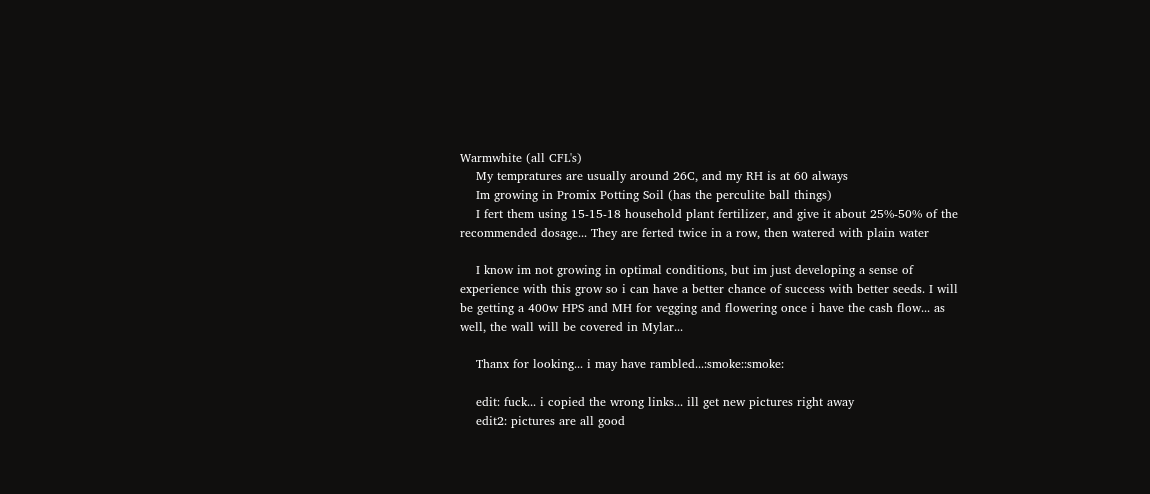Warmwhite (all CFL's)
    My tempratures are usually around 26C, and my RH is at 60 always
    Im growing in Promix Potting Soil (has the perculite ball things)
    I fert them using 15-15-18 household plant fertilizer, and give it about 25%-50% of the recommended dosage... They are ferted twice in a row, then watered with plain water

    I know im not growing in optimal conditions, but im just developing a sense of experience with this grow so i can have a better chance of success with better seeds. I will be getting a 400w HPS and MH for vegging and flowering once i have the cash flow... as well, the wall will be covered in Mylar...

    Thanx for looking... i may have rambled...:smoke::smoke:

    edit: fuck... i copied the wrong links... ill get new pictures right away
    edit2: pictures are all good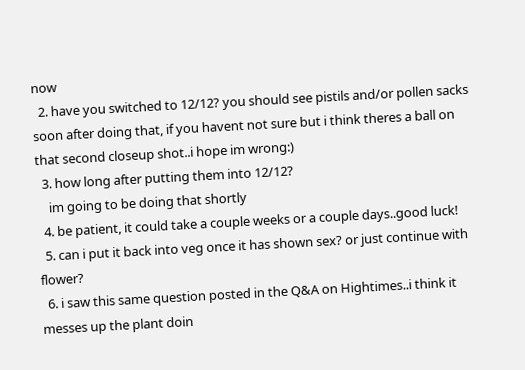now
  2. have you switched to 12/12? you should see pistils and/or pollen sacks soon after doing that, if you havent not sure but i think theres a ball on that second closeup shot..i hope im wrong:)
  3. how long after putting them into 12/12?
    im going to be doing that shortly
  4. be patient, it could take a couple weeks or a couple days..good luck!
  5. can i put it back into veg once it has shown sex? or just continue with flower?
  6. i saw this same question posted in the Q&A on Hightimes..i think it messes up the plant doin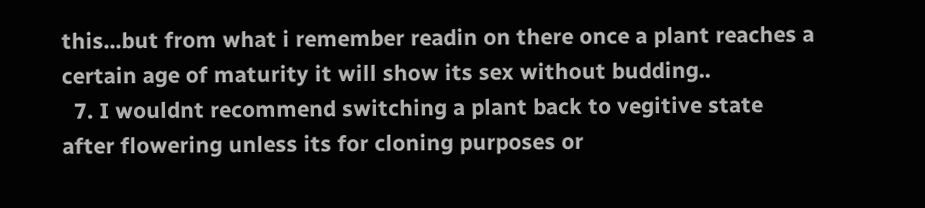this...but from what i remember readin on there once a plant reaches a certain age of maturity it will show its sex without budding..
  7. I wouldnt recommend switching a plant back to vegitive state after flowering unless its for cloning purposes or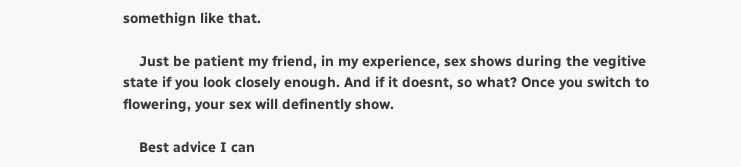somethign like that.

    Just be patient my friend, in my experience, sex shows during the vegitive state if you look closely enough. And if it doesnt, so what? Once you switch to flowering, your sex will definently show.

    Best advice I can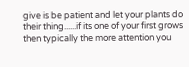give is be patient and let your plants do their thing......if its one of your first grows then typically the more attention you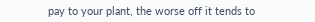pay to your plant, the worse off it tends to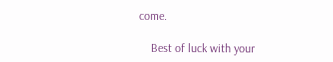come.

    Best of luck with your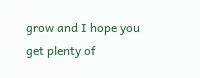grow and I hope you get plenty of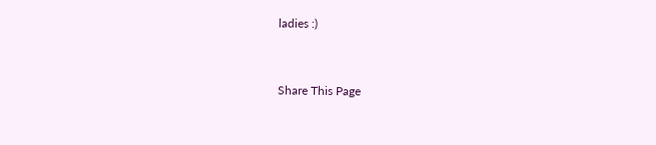ladies :)


Share This Page